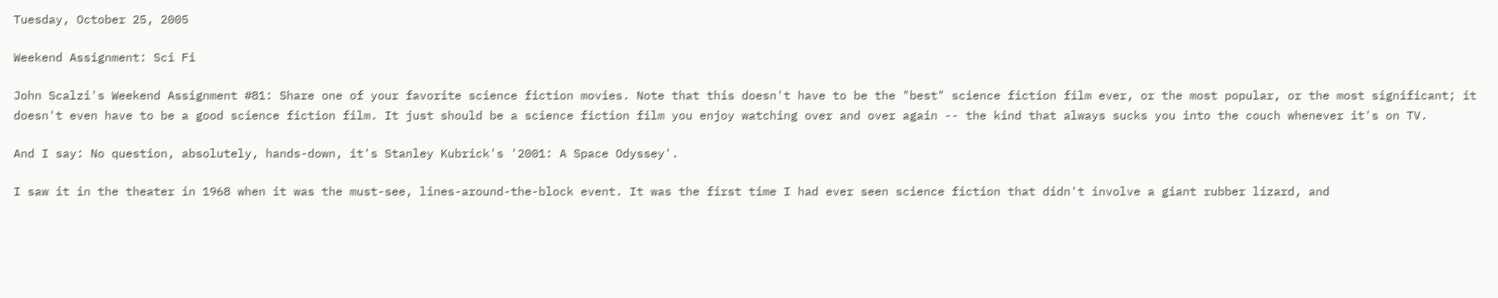Tuesday, October 25, 2005

Weekend Assignment: Sci Fi

John Scalzi's Weekend Assignment #81: Share one of your favorite science fiction movies. Note that this doesn't have to be the "best" science fiction film ever, or the most popular, or the most significant; it doesn't even have to be a good science fiction film. It just should be a science fiction film you enjoy watching over and over again -- the kind that always sucks you into the couch whenever it's on TV.

And I say: No question, absolutely, hands-down, it's Stanley Kubrick's '2001: A Space Odyssey'.

I saw it in the theater in 1968 when it was the must-see, lines-around-the-block event. It was the first time I had ever seen science fiction that didn't involve a giant rubber lizard, and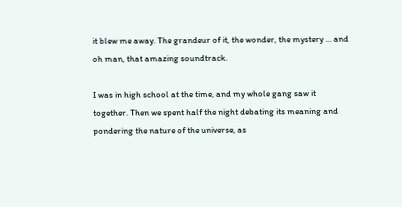it blew me away. The grandeur of it, the wonder, the mystery ... and oh man, that amazing soundtrack.

I was in high school at the time, and my whole gang saw it together. Then we spent half the night debating its meaning and pondering the nature of the universe, as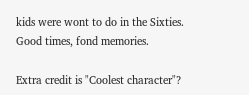kids were wont to do in the Sixties. Good times, fond memories.

Extra credit is "Coolest character"?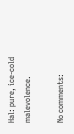Hal: pure, ice-cold malevolence.

No comments: